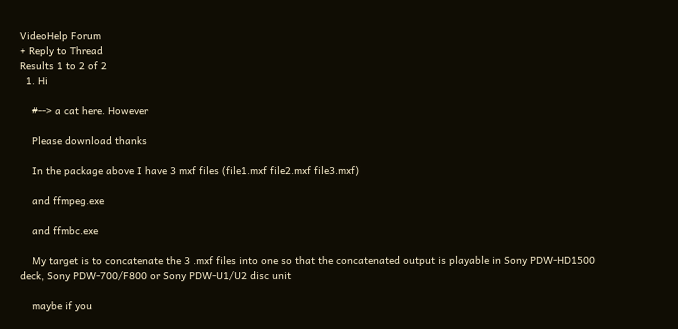VideoHelp Forum
+ Reply to Thread
Results 1 to 2 of 2
  1. Hi

    #--> a cat here. However

    Please download thanks

    In the package above I have 3 mxf files (file1.mxf file2.mxf file3.mxf)

    and ffmpeg.exe

    and ffmbc.exe

    My target is to concatenate the 3 .mxf files into one so that the concatenated output is playable in Sony PDW-HD1500 deck, Sony PDW-700/F800 or Sony PDW-U1/U2 disc unit

    maybe if you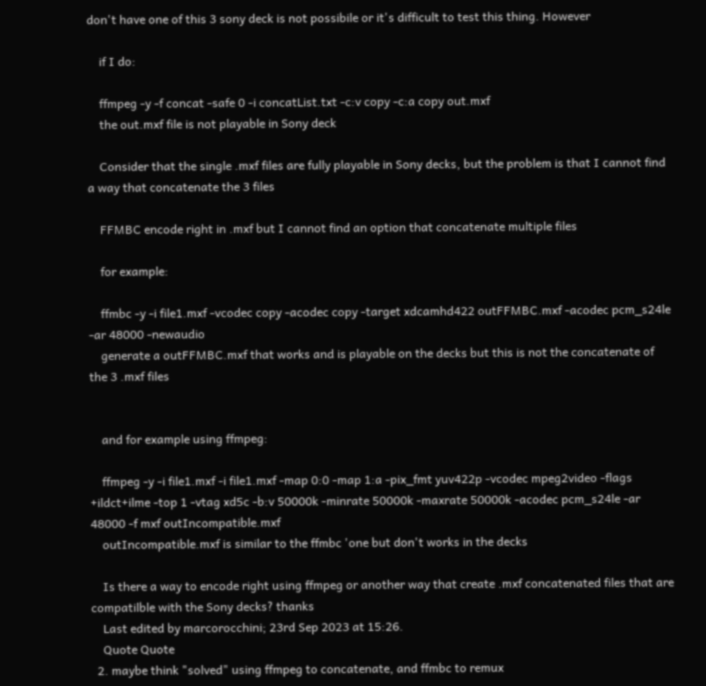don't have one of this 3 sony deck is not possibile or it's difficult to test this thing. However

    if I do:

    ffmpeg -y -f concat -safe 0 -i concatList.txt -c:v copy -c:a copy out.mxf
    the out.mxf file is not playable in Sony deck

    Consider that the single .mxf files are fully playable in Sony decks, but the problem is that I cannot find a way that concatenate the 3 files

    FFMBC encode right in .mxf but I cannot find an option that concatenate multiple files

    for example:

    ffmbc -y -i file1.mxf -vcodec copy -acodec copy -target xdcamhd422 outFFMBC.mxf -acodec pcm_s24le -ar 48000 -newaudio
    generate a outFFMBC.mxf that works and is playable on the decks but this is not the concatenate of the 3 .mxf files


    and for example using ffmpeg:

    ffmpeg -y -i file1.mxf -i file1.mxf -map 0:0 -map 1:a -pix_fmt yuv422p -vcodec mpeg2video -flags +ildct+ilme -top 1 -vtag xd5c -b:v 50000k -minrate 50000k -maxrate 50000k -acodec pcm_s24le -ar 48000 -f mxf outIncompatible.mxf
    outIncompatible.mxf is similar to the ffmbc 'one but don't works in the decks

    Is there a way to encode right using ffmpeg or another way that create .mxf concatenated files that are compatilble with the Sony decks? thanks
    Last edited by marcorocchini; 23rd Sep 2023 at 15:26.
    Quote Quote
  2. maybe think "solved" using ffmpeg to concatenate, and ffmbc to remux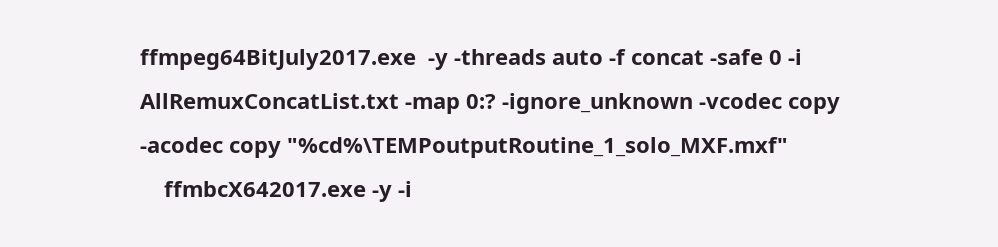ffmpeg64BitJuly2017.exe  -y -threads auto -f concat -safe 0 -i AllRemuxConcatList.txt -map 0:? -ignore_unknown -vcodec copy -acodec copy "%cd%\TEMPoutputRoutine_1_solo_MXF.mxf"
    ffmbcX642017.exe -y -i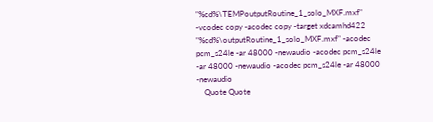"%cd%\TEMPoutputRoutine_1_solo_MXF.mxf" -vcodec copy -acodec copy -target xdcamhd422 "%cd%\outputRoutine_1_solo_MXF.mxf" -acodec pcm_s24le -ar 48000 -newaudio -acodec pcm_s24le -ar 48000 -newaudio -acodec pcm_s24le -ar 48000 -newaudio
    Quote Quote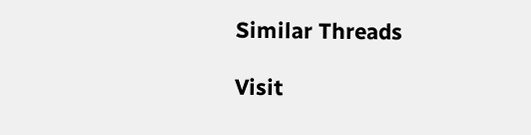Similar Threads

Visit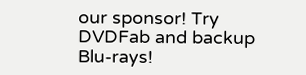our sponsor! Try DVDFab and backup Blu-rays!